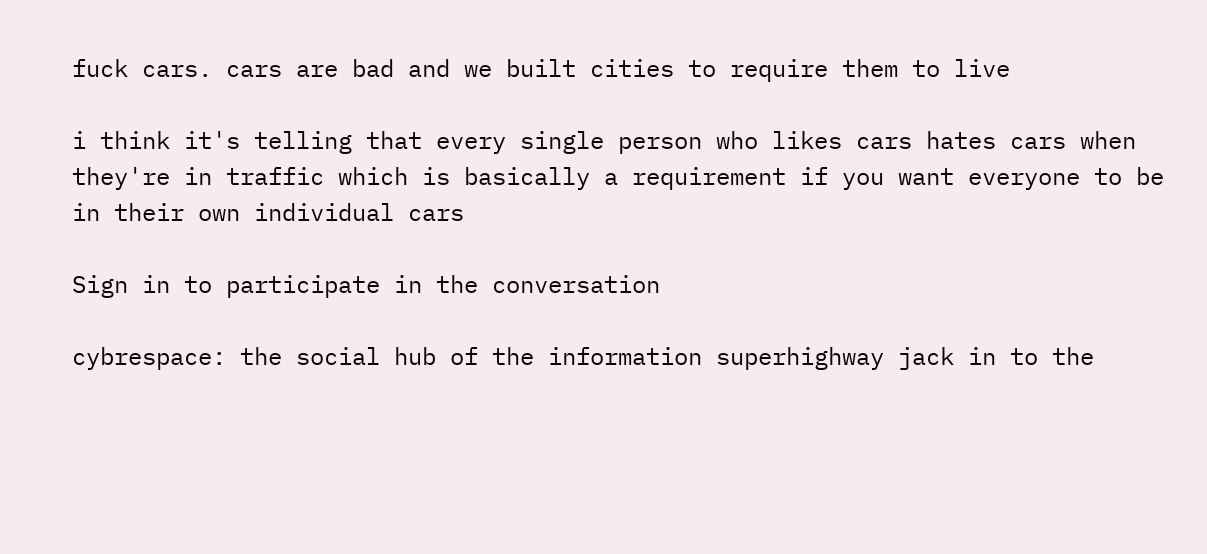fuck cars. cars are bad and we built cities to require them to live

i think it's telling that every single person who likes cars hates cars when they're in traffic which is basically a requirement if you want everyone to be in their own individual cars

Sign in to participate in the conversation

cybrespace: the social hub of the information superhighway jack in to the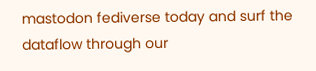mastodon fediverse today and surf the dataflow through our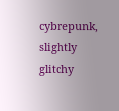cybrepunk, slightly glitchy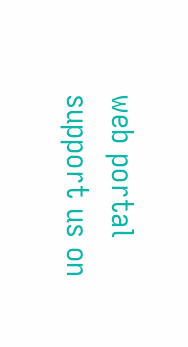web portal support us on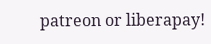patreon or liberapay!